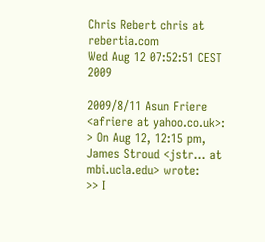Chris Rebert chris at rebertia.com
Wed Aug 12 07:52:51 CEST 2009

2009/8/11 Asun Friere <afriere at yahoo.co.uk>:
> On Aug 12, 12:15 pm, James Stroud <jstr... at mbi.ucla.edu> wrote:
>> I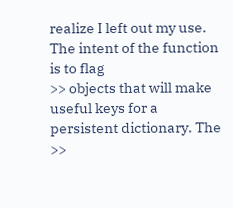realize I left out my use. The intent of the function is to flag
>> objects that will make useful keys for a persistent dictionary. The
>>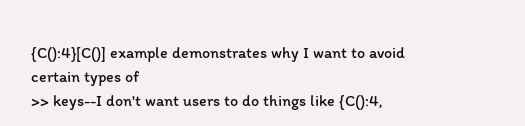{C():4}[C()] example demonstrates why I want to avoid certain types of
>> keys--I don't want users to do things like {C():4,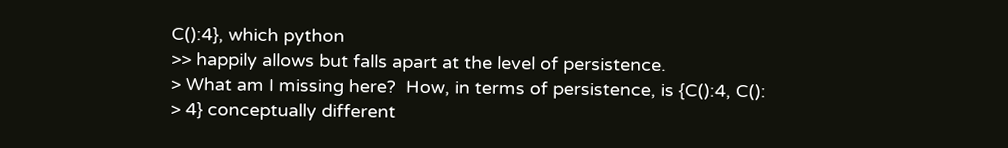C():4}, which python
>> happily allows but falls apart at the level of persistence.
> What am I missing here?  How, in terms of persistence, is {C():4, C():
> 4} conceptually different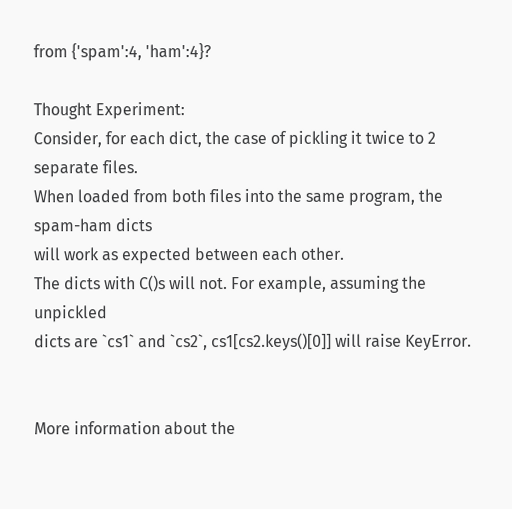from {'spam':4, 'ham':4}?

Thought Experiment:
Consider, for each dict, the case of pickling it twice to 2 separate files.
When loaded from both files into the same program, the spam-ham dicts
will work as expected between each other.
The dicts with C()s will not. For example, assuming the unpickled
dicts are `cs1` and `cs2`, cs1[cs2.keys()[0]] will raise KeyError.


More information about the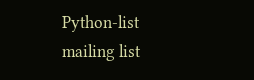Python-list mailing list